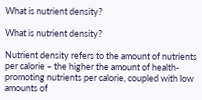What is nutrient density?

What is nutrient density?

Nutrient density refers to the amount of nutrients per calorie – the higher the amount of health-promoting nutrients per calorie, coupled with low amounts of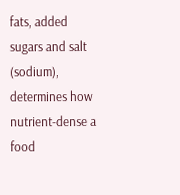fats, added sugars and salt (sodium), determines how nutrient-dense a food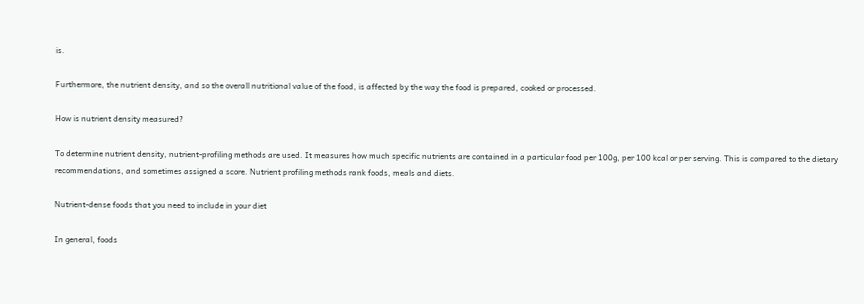is.

Furthermore, the nutrient density, and so the overall nutritional value of the food, is affected by the way the food is prepared, cooked or processed.

How is nutrient density measured?

To determine nutrient density, nutrient-profiling methods are used. It measures how much specific nutrients are contained in a particular food per 100g, per 100 kcal or per serving. This is compared to the dietary recommendations, and sometimes assigned a score. Nutrient profiling methods rank foods, meals and diets.

Nutrient-dense foods that you need to include in your diet

In general, foods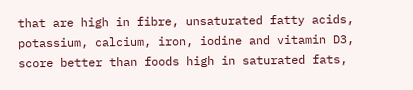that are high in fibre, unsaturated fatty acids, potassium, calcium, iron, iodine and vitamin D3, score better than foods high in saturated fats,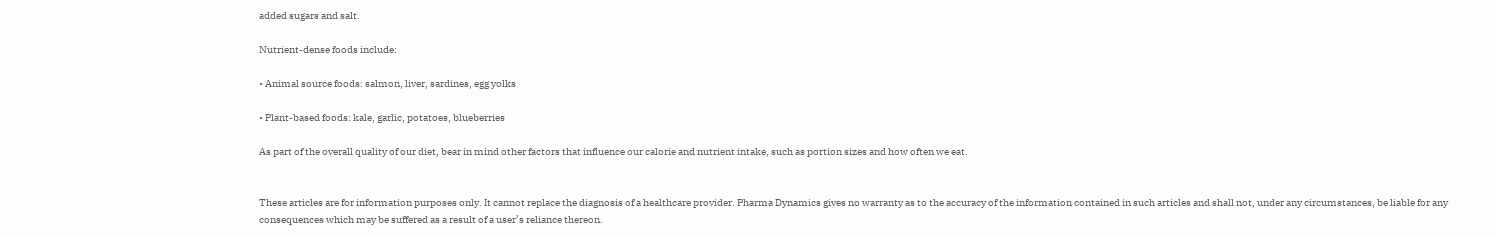added sugars and salt.

Nutrient-dense foods include:

• Animal source foods: salmon, liver, sardines, egg yolks

• Plant-based foods: kale, garlic, potatoes, blueberries

As part of the overall quality of our diet, bear in mind other factors that influence our calorie and nutrient intake, such as portion sizes and how often we eat.


These articles are for information purposes only. It cannot replace the diagnosis of a healthcare provider. Pharma Dynamics gives no warranty as to the accuracy of the information contained in such articles and shall not, under any circumstances, be liable for any consequences which may be suffered as a result of a user’s reliance thereon.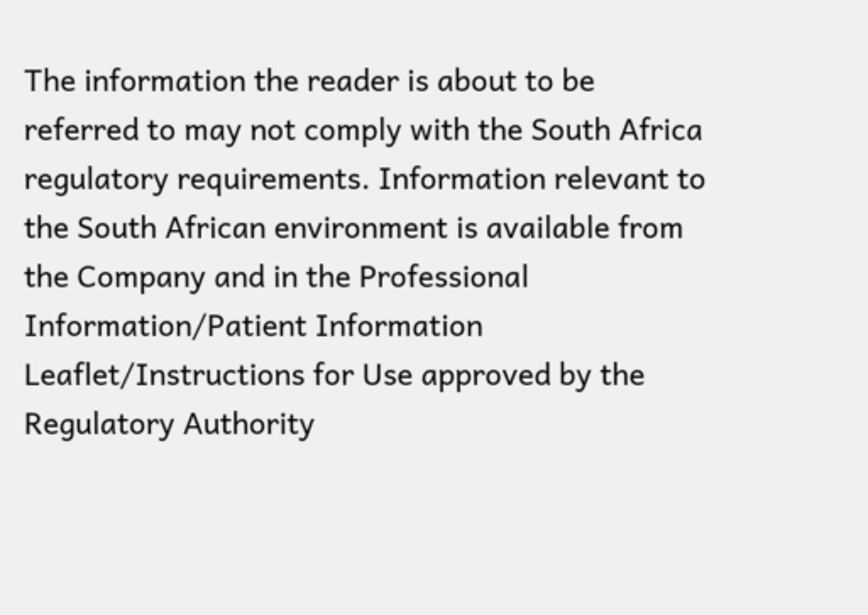The information the reader is about to be referred to may not comply with the South Africa regulatory requirements. Information relevant to the South African environment is available from the Company and in the Professional Information/Patient Information Leaflet/Instructions for Use approved by the Regulatory Authority